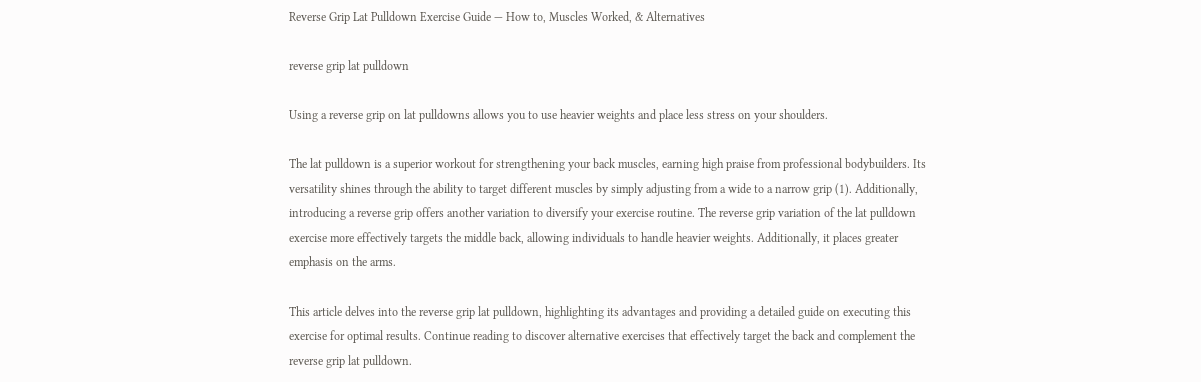Reverse Grip Lat Pulldown Exercise Guide — How to, Muscles Worked, & Alternatives

reverse grip lat pulldown

Using a reverse grip on lat pulldowns allows you to use heavier weights and place less stress on your shoulders.

The lat pulldown is a superior workout for strengthening your back muscles, earning high praise from professional bodybuilders. Its versatility shines through the ability to target different muscles by simply adjusting from a wide to a narrow grip (1). Additionally, introducing a reverse grip offers another variation to diversify your exercise routine. The reverse grip variation of the lat pulldown exercise more effectively targets the middle back, allowing individuals to handle heavier weights. Additionally, it places greater emphasis on the arms.

This article delves into the reverse grip lat pulldown, highlighting its advantages and providing a detailed guide on executing this exercise for optimal results. Continue reading to discover alternative exercises that effectively target the back and complement the reverse grip lat pulldown.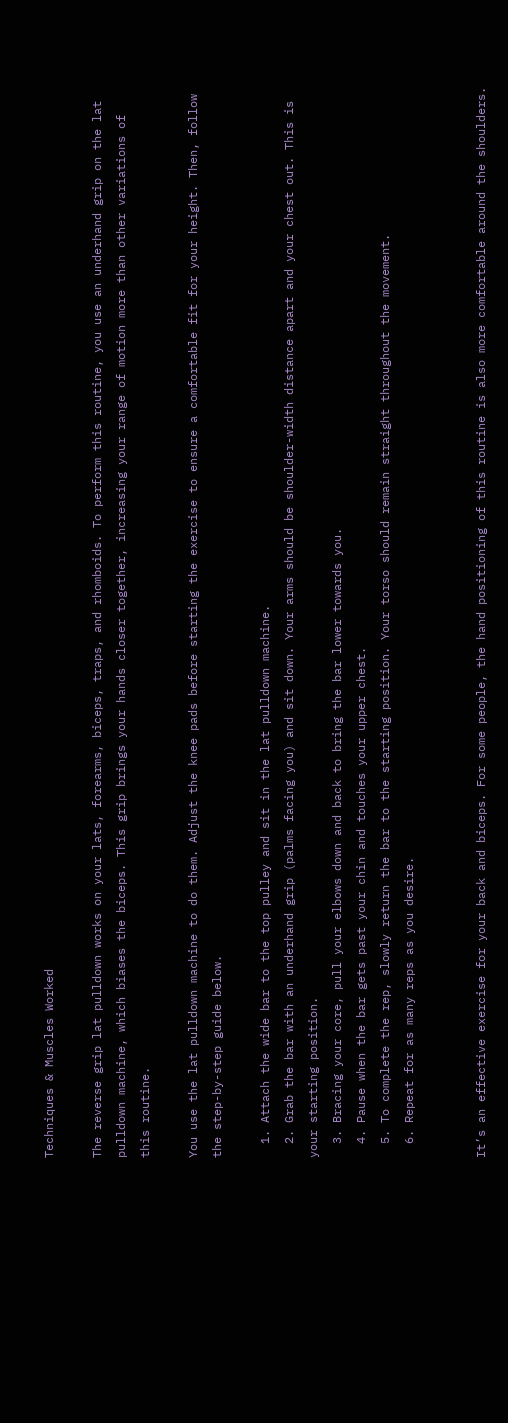Techniques & Muscles Worked

The reverse grip lat pulldown works on your lats, forearms, biceps, traps, and rhomboids. To perform this routine, you use an underhand grip on the lat pulldown machine, which biases the biceps. This grip brings your hands closer together, increasing your range of motion more than other variations of this routine.

You use the lat pulldown machine to do them. Adjust the knee pads before starting the exercise to ensure a comfortable fit for your height. Then, follow the step-by-step guide below.

  1. Attach the wide bar to the top pulley and sit in the lat pulldown machine.
  2. Grab the bar with an underhand grip (palms facing you) and sit down. Your arms should be shoulder-width distance apart and your chest out. This is your starting position.
  3. Bracing your core, pull your elbows down and back to bring the bar lower towards you.
  4. Pause when the bar gets past your chin and touches your upper chest.
  5. To complete the rep, slowly return the bar to the starting position. Your torso should remain straight throughout the movement.
  6. Repeat for as many reps as you desire.


It’s an effective exercise for your back and biceps. For some people, the hand positioning of this routine is also more comfortable around the shoulders.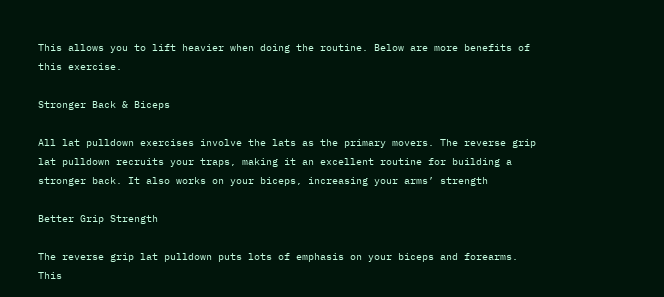This allows you to lift heavier when doing the routine. Below are more benefits of this exercise.

Stronger Back & Biceps

All lat pulldown exercises involve the lats as the primary movers. The reverse grip lat pulldown recruits your traps, making it an excellent routine for building a stronger back. It also works on your biceps, increasing your arms’ strength

Better Grip Strength

The reverse grip lat pulldown puts lots of emphasis on your biceps and forearms. This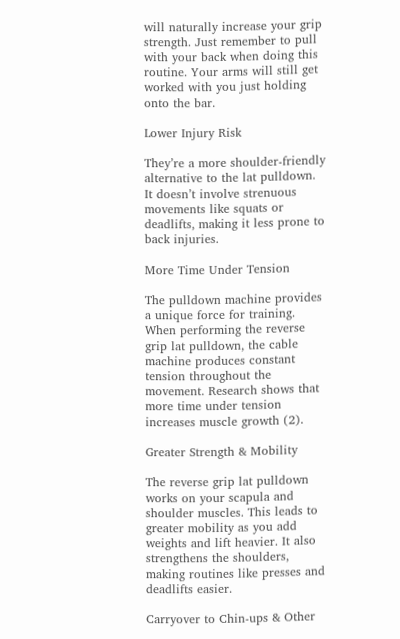will naturally increase your grip strength. Just remember to pull with your back when doing this routine. Your arms will still get worked with you just holding onto the bar.

Lower Injury Risk

They’re a more shoulder-friendly alternative to the lat pulldown. It doesn’t involve strenuous movements like squats or deadlifts, making it less prone to back injuries.

More Time Under Tension

The pulldown machine provides a unique force for training. When performing the reverse grip lat pulldown, the cable machine produces constant tension throughout the movement. Research shows that more time under tension increases muscle growth (2).

Greater Strength & Mobility

The reverse grip lat pulldown works on your scapula and shoulder muscles. This leads to greater mobility as you add weights and lift heavier. It also strengthens the shoulders, making routines like presses and deadlifts easier.

Carryover to Chin-ups & Other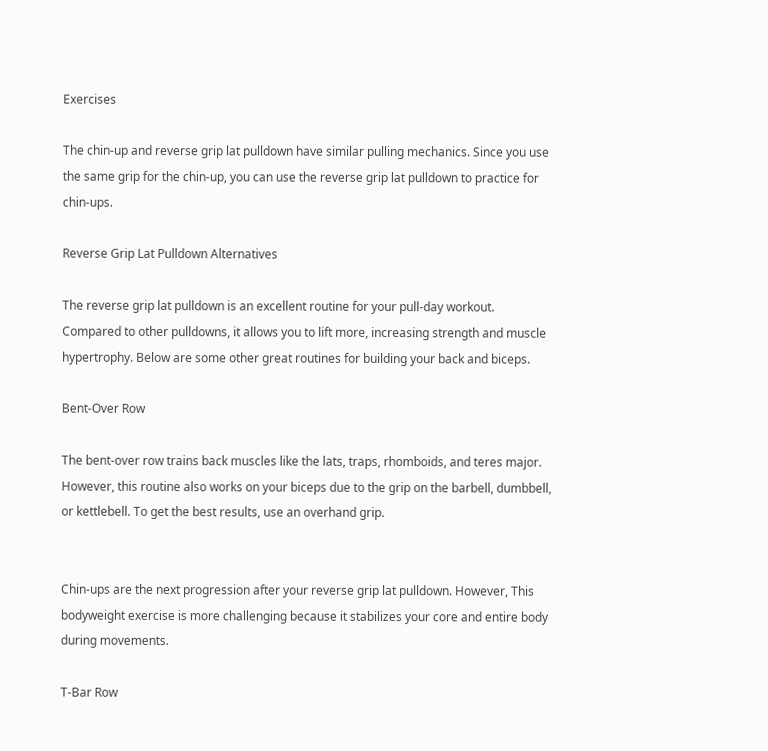Exercises

The chin-up and reverse grip lat pulldown have similar pulling mechanics. Since you use the same grip for the chin-up, you can use the reverse grip lat pulldown to practice for chin-ups.

Reverse Grip Lat Pulldown Alternatives

The reverse grip lat pulldown is an excellent routine for your pull-day workout. Compared to other pulldowns, it allows you to lift more, increasing strength and muscle hypertrophy. Below are some other great routines for building your back and biceps.

Bent-Over Row

The bent-over row trains back muscles like the lats, traps, rhomboids, and teres major. However, this routine also works on your biceps due to the grip on the barbell, dumbbell, or kettlebell. To get the best results, use an overhand grip.


Chin-ups are the next progression after your reverse grip lat pulldown. However, This bodyweight exercise is more challenging because it stabilizes your core and entire body during movements.

T-Bar Row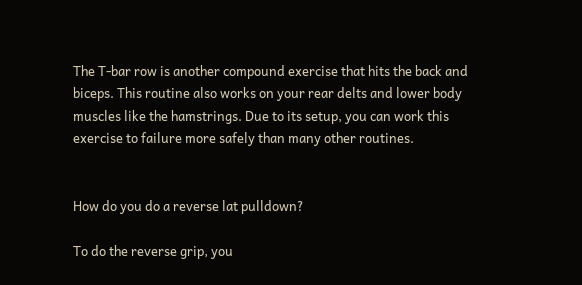The T-bar row is another compound exercise that hits the back and biceps. This routine also works on your rear delts and lower body muscles like the hamstrings. Due to its setup, you can work this exercise to failure more safely than many other routines.


How do you do a reverse lat pulldown?

To do the reverse grip, you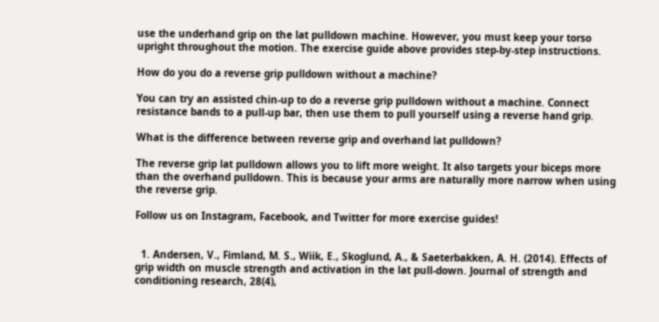use the underhand grip on the lat pulldown machine. However, you must keep your torso upright throughout the motion. The exercise guide above provides step-by-step instructions.

How do you do a reverse grip pulldown without a machine?

You can try an assisted chin-up to do a reverse grip pulldown without a machine. Connect resistance bands to a pull-up bar, then use them to pull yourself using a reverse hand grip.

What is the difference between reverse grip and overhand lat pulldown?

The reverse grip lat pulldown allows you to lift more weight. It also targets your biceps more than the overhand pulldown. This is because your arms are naturally more narrow when using the reverse grip.

Follow us on Instagram, Facebook, and Twitter for more exercise guides!


  1. Andersen, V., Fimland, M. S., Wiik, E., Skoglund, A., & Saeterbakken, A. H. (2014). Effects of grip width on muscle strength and activation in the lat pull-down. Journal of strength and conditioning research, 28(4),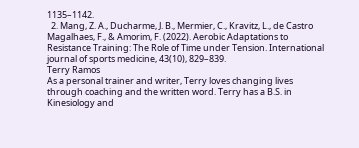1135–1142.
  2. Mang, Z. A., Ducharme, J. B., Mermier, C., Kravitz, L., de Castro Magalhaes, F., & Amorim, F. (2022). Aerobic Adaptations to Resistance Training: The Role of Time under Tension. International journal of sports medicine, 43(10), 829–839.
Terry Ramos
As a personal trainer and writer, Terry loves changing lives through coaching and the written word. Terry has a B.S. in Kinesiology and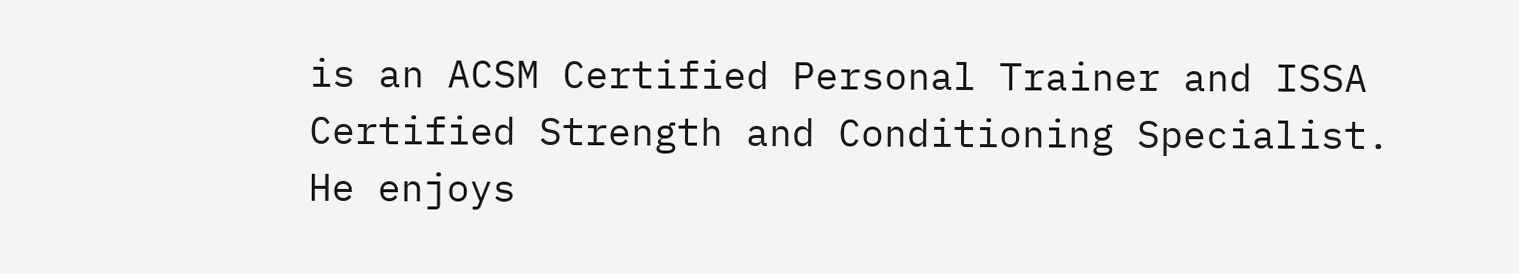is an ACSM Certified Personal Trainer and ISSA Certified Strength and Conditioning Specialist. He enjoys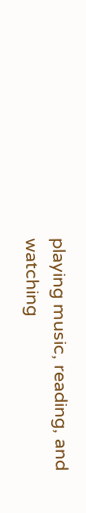playing music, reading, and watching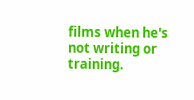films when he's not writing or training.